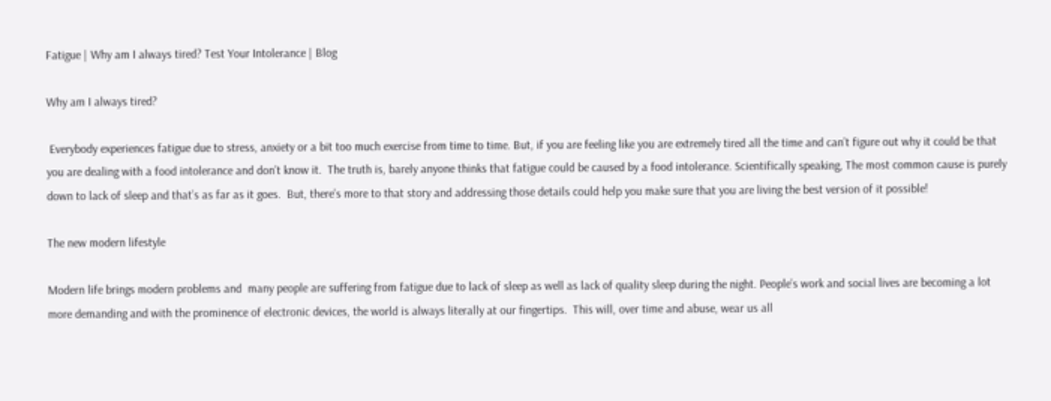Fatigue | Why am I always tired? Test Your Intolerance | Blog

Why am I always tired?

 Everybody experiences fatigue due to stress, anxiety or a bit too much exercise from time to time. But, if you are feeling like you are extremely tired all the time and can’t figure out why it could be that you are dealing with a food intolerance and don’t know it.  The truth is, barely anyone thinks that fatigue could be caused by a food intolerance. Scientifically speaking, The most common cause is purely down to lack of sleep and that’s as far as it goes.  But, there’s more to that story and addressing those details could help you make sure that you are living the best version of it possible!

The new modern lifestyle

Modern life brings modern problems and  many people are suffering from fatigue due to lack of sleep as well as lack of quality sleep during the night. People’s work and social lives are becoming a lot more demanding and with the prominence of electronic devices, the world is always literally at our fingertips.  This will, over time and abuse, wear us all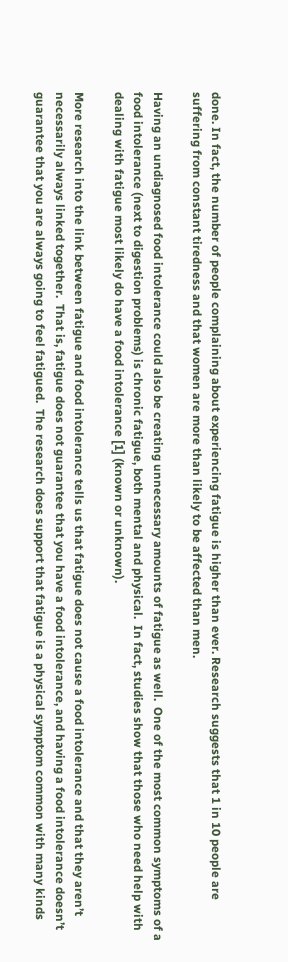done. In fact, the number of people complaining about experiencing fatigue is higher than ever. Research suggests that 1 in 10 people are suffering from constant tiredness and that women are more than likely to be affected than men.

Having an undiagnosed food intolerance could also be creating unnecessary amounts of fatigue as well.  One of the most common symptoms of a food intolerance (next to digestion problems) is chronic fatigue, both mental and physical.  In fact, studies show that those who need help with dealing with fatigue most likely do have a food intolerance [1] (known or unknown).

More research into the link between fatigue and food intolerance tells us that fatigue does not cause a food intolerance and that they aren’t necessarily always linked together.  That is, fatigue does not guarantee that you have a food intolerance, and having a food intolerance doesn’t guarantee that you are always going to feel fatigued.  The research does support that fatigue is a physical symptom common with many kinds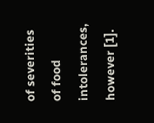of severities of food intolerances, however [1].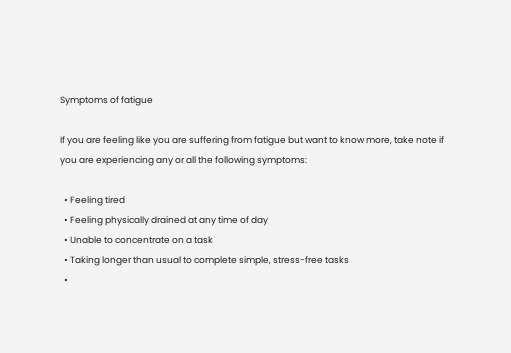Symptoms of fatigue

If you are feeling like you are suffering from fatigue but want to know more, take note if you are experiencing any or all the following symptoms:

  • Feeling tired
  • Feeling physically drained at any time of day
  • Unable to concentrate on a task
  • Taking longer than usual to complete simple, stress-free tasks
  •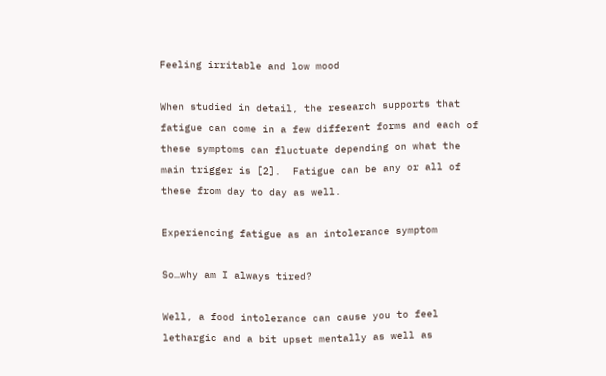Feeling irritable and low mood

When studied in detail, the research supports that fatigue can come in a few different forms and each of these symptoms can fluctuate depending on what the main trigger is [2].  Fatigue can be any or all of these from day to day as well.

Experiencing fatigue as an intolerance symptom

So…why am I always tired?

Well, a food intolerance can cause you to feel lethargic and a bit upset mentally as well as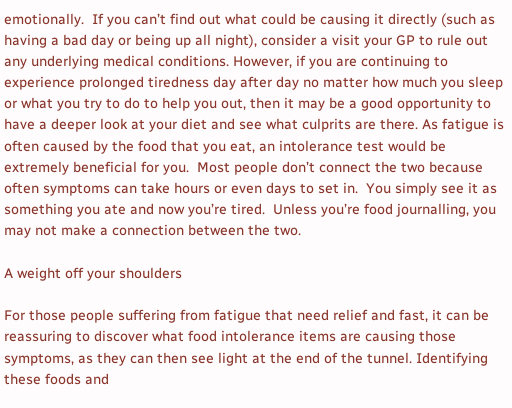emotionally.  If you can’t find out what could be causing it directly (such as having a bad day or being up all night), consider a visit your GP to rule out any underlying medical conditions. However, if you are continuing to experience prolonged tiredness day after day no matter how much you sleep or what you try to do to help you out, then it may be a good opportunity to have a deeper look at your diet and see what culprits are there. As fatigue is often caused by the food that you eat, an intolerance test would be extremely beneficial for you.  Most people don’t connect the two because often symptoms can take hours or even days to set in.  You simply see it as something you ate and now you’re tired.  Unless you’re food journalling, you may not make a connection between the two.

A weight off your shoulders

For those people suffering from fatigue that need relief and fast, it can be reassuring to discover what food intolerance items are causing those symptoms, as they can then see light at the end of the tunnel. Identifying these foods and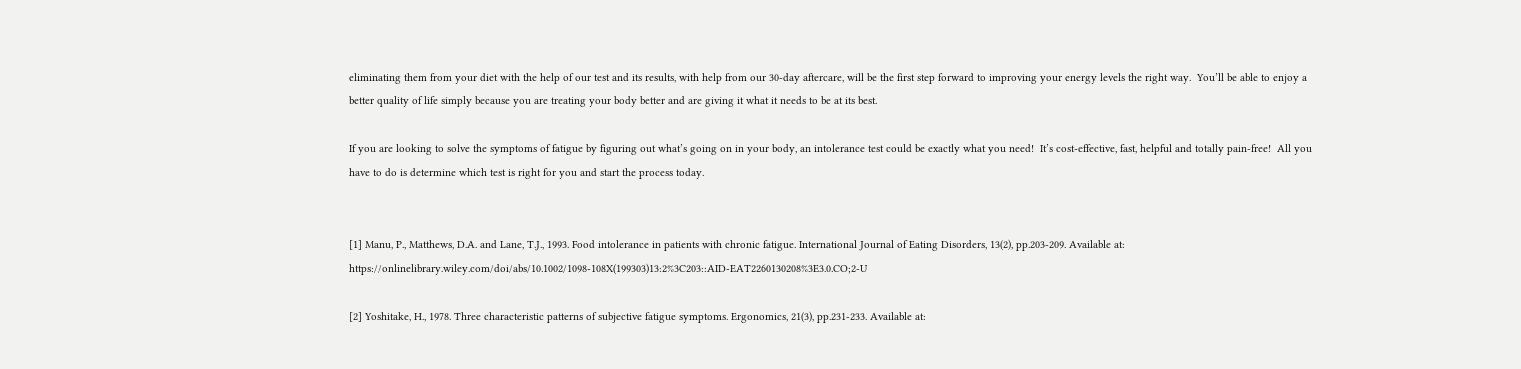eliminating them from your diet with the help of our test and its results, with help from our 30-day aftercare, will be the first step forward to improving your energy levels the right way.  You’ll be able to enjoy a better quality of life simply because you are treating your body better and are giving it what it needs to be at its best.

If you are looking to solve the symptoms of fatigue by figuring out what’s going on in your body, an intolerance test could be exactly what you need!  It’s cost-effective, fast, helpful and totally pain-free!  All you have to do is determine which test is right for you and start the process today.


[1] Manu, P., Matthews, D.A. and Lane, T.J., 1993. Food intolerance in patients with chronic fatigue. International Journal of Eating Disorders, 13(2), pp.203-209. Available at: https://onlinelibrary.wiley.com/doi/abs/10.1002/1098-108X(199303)13:2%3C203::AID-EAT2260130208%3E3.0.CO;2-U

[2] Yoshitake, H., 1978. Three characteristic patterns of subjective fatigue symptoms. Ergonomics, 21(3), pp.231-233. Available at: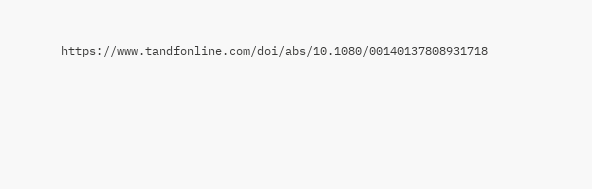https://www.tandfonline.com/doi/abs/10.1080/00140137808931718